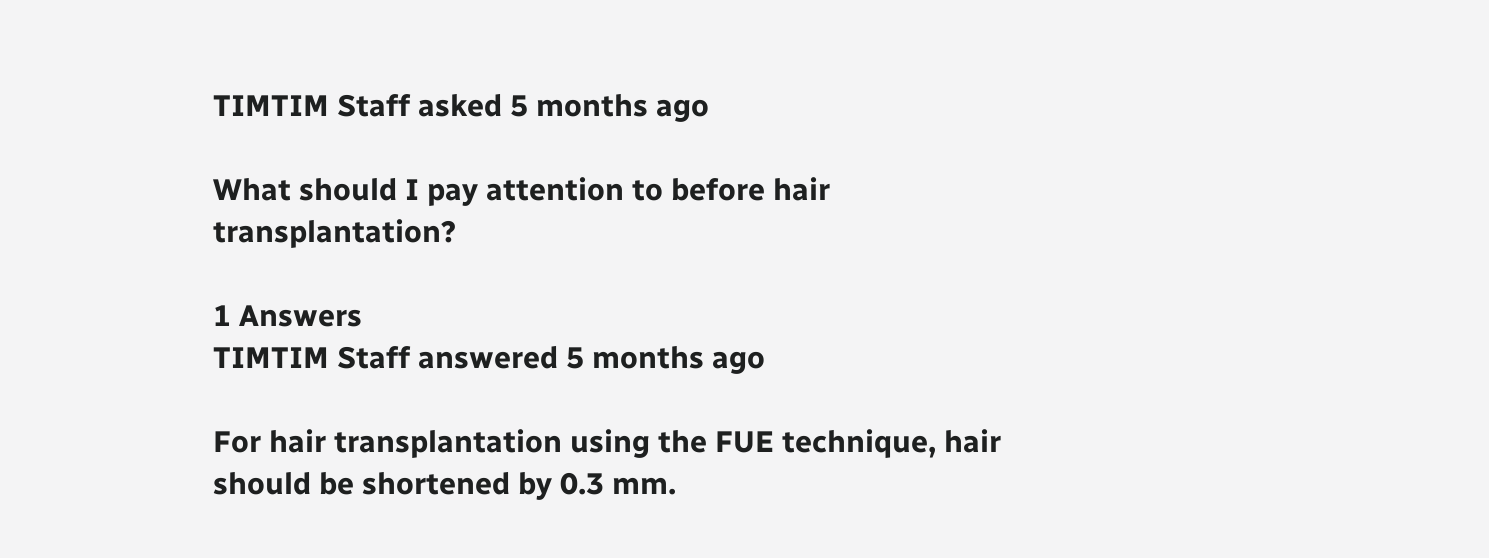TIMTIM Staff asked 5 months ago

What should I pay attention to before hair transplantation?

1 Answers
TIMTIM Staff answered 5 months ago

For hair transplantation using the FUE technique, hair should be shortened by 0.3 mm.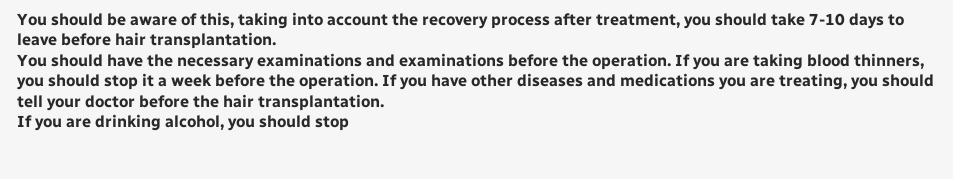You should be aware of this, taking into account the recovery process after treatment, you should take 7-10 days to leave before hair transplantation.
You should have the necessary examinations and examinations before the operation. If you are taking blood thinners, you should stop it a week before the operation. If you have other diseases and medications you are treating, you should tell your doctor before the hair transplantation.
If you are drinking alcohol, you should stop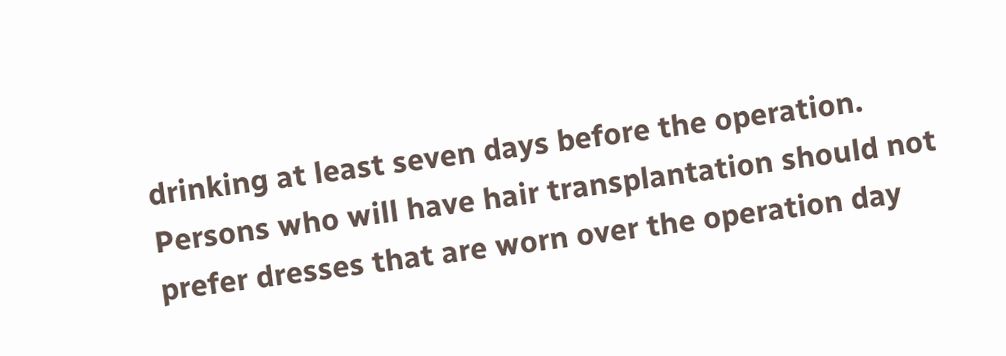drinking at least seven days before the operation.
Persons who will have hair transplantation should not prefer dresses that are worn over the operation day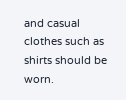and casual clothes such as shirts should be worn.